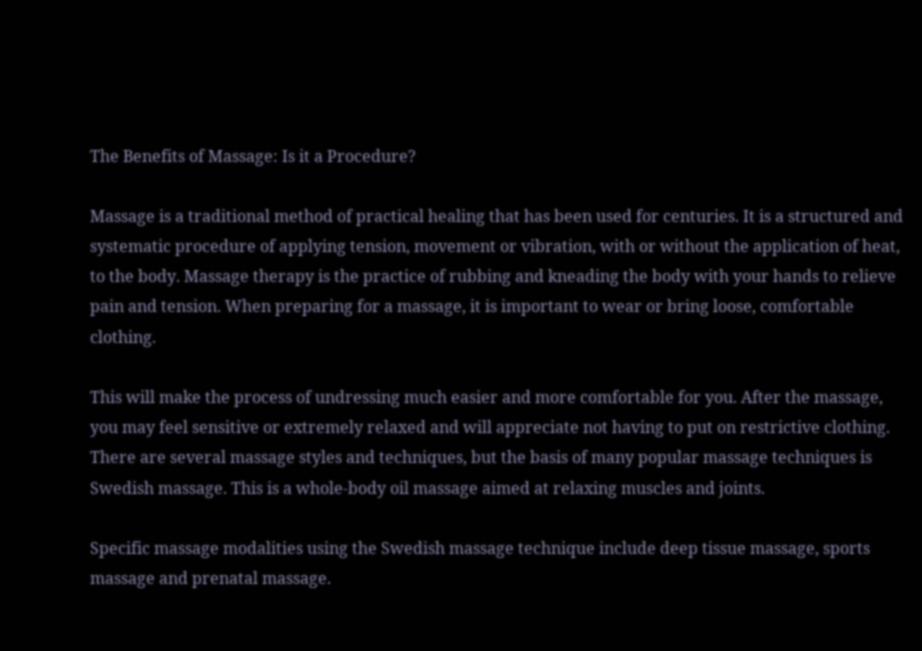The Benefits of Massage: Is it a Procedure?

Massage is a traditional method of practical healing that has been used for centuries. It is a structured and systematic procedure of applying tension, movement or vibration, with or without the application of heat, to the body. Massage therapy is the practice of rubbing and kneading the body with your hands to relieve pain and tension. When preparing for a massage, it is important to wear or bring loose, comfortable clothing.

This will make the process of undressing much easier and more comfortable for you. After the massage, you may feel sensitive or extremely relaxed and will appreciate not having to put on restrictive clothing. There are several massage styles and techniques, but the basis of many popular massage techniques is Swedish massage. This is a whole-body oil massage aimed at relaxing muscles and joints.

Specific massage modalities using the Swedish massage technique include deep tissue massage, sports massage and prenatal massage.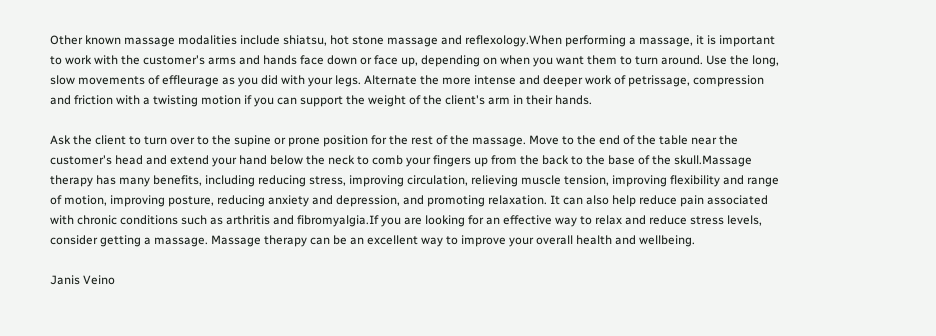Other known massage modalities include shiatsu, hot stone massage and reflexology.When performing a massage, it is important to work with the customer's arms and hands face down or face up, depending on when you want them to turn around. Use the long, slow movements of effleurage as you did with your legs. Alternate the more intense and deeper work of petrissage, compression and friction with a twisting motion if you can support the weight of the client's arm in their hands.

Ask the client to turn over to the supine or prone position for the rest of the massage. Move to the end of the table near the customer's head and extend your hand below the neck to comb your fingers up from the back to the base of the skull.Massage therapy has many benefits, including reducing stress, improving circulation, relieving muscle tension, improving flexibility and range of motion, improving posture, reducing anxiety and depression, and promoting relaxation. It can also help reduce pain associated with chronic conditions such as arthritis and fibromyalgia.If you are looking for an effective way to relax and reduce stress levels, consider getting a massage. Massage therapy can be an excellent way to improve your overall health and wellbeing.

Janis Veino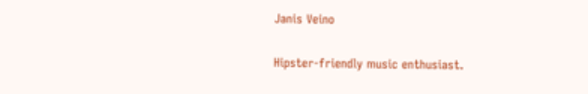Janis Veino

Hipster-friendly music enthusiast.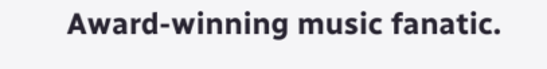Award-winning music fanatic.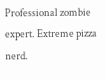Professional zombie expert. Extreme pizza nerd.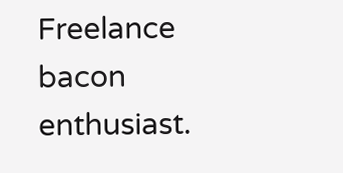Freelance bacon enthusiast.